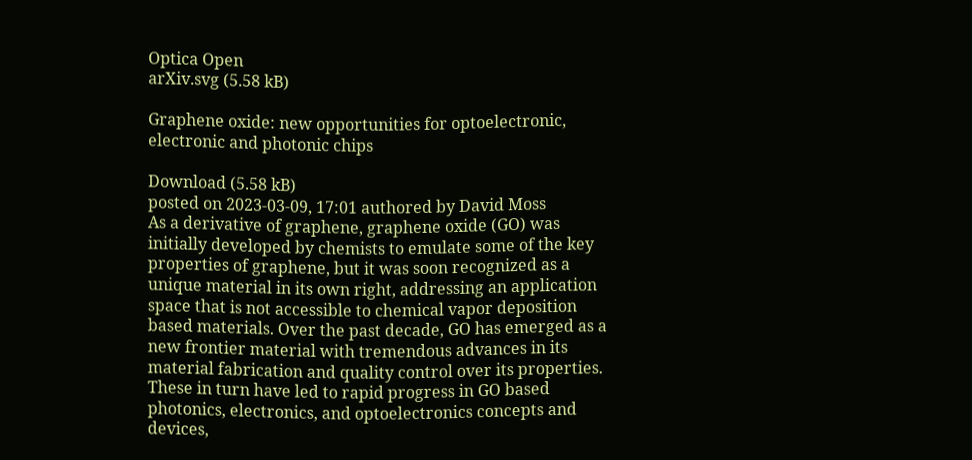Optica Open
arXiv.svg (5.58 kB)

Graphene oxide: new opportunities for optoelectronic, electronic and photonic chips

Download (5.58 kB)
posted on 2023-03-09, 17:01 authored by David Moss
As a derivative of graphene, graphene oxide (GO) was initially developed by chemists to emulate some of the key properties of graphene, but it was soon recognized as a unique material in its own right, addressing an application space that is not accessible to chemical vapor deposition based materials. Over the past decade, GO has emerged as a new frontier material with tremendous advances in its material fabrication and quality control over its properties. These in turn have led to rapid progress in GO based photonics, electronics, and optoelectronics concepts and devices,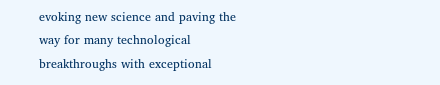evoking new science and paving the way for many technological breakthroughs with exceptional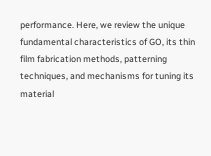performance. Here, we review the unique fundamental characteristics of GO, its thin film fabrication methods, patterning techniques, and mechanisms for tuning its material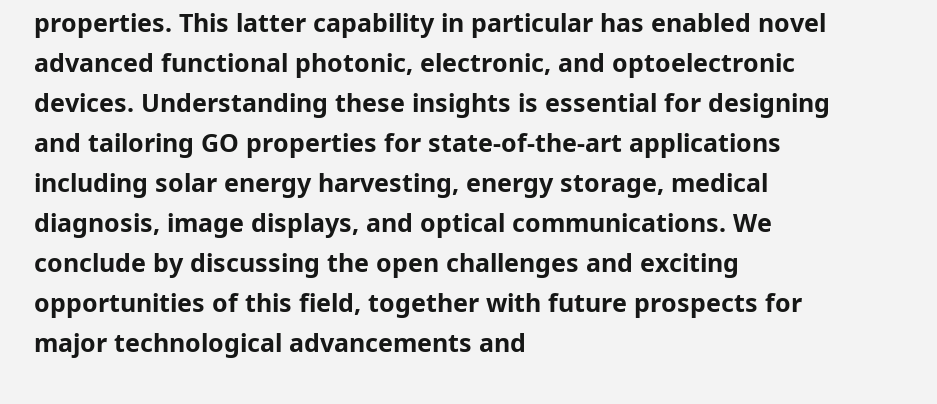properties. This latter capability in particular has enabled novel advanced functional photonic, electronic, and optoelectronic devices. Understanding these insights is essential for designing and tailoring GO properties for state-of-the-art applications including solar energy harvesting, energy storage, medical diagnosis, image displays, and optical communications. We conclude by discussing the open challenges and exciting opportunities of this field, together with future prospects for major technological advancements and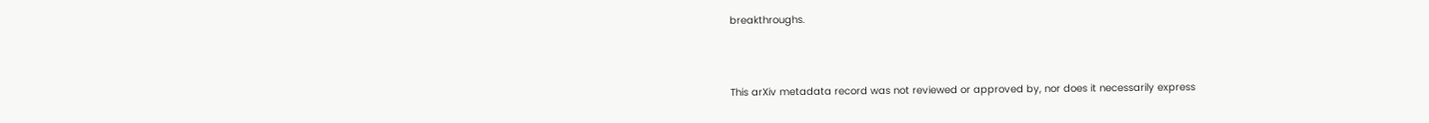breakthroughs.



This arXiv metadata record was not reviewed or approved by, nor does it necessarily express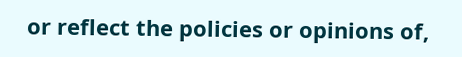or reflect the policies or opinions of,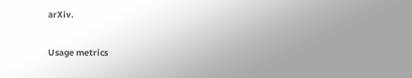arXiv.

Usage metrics